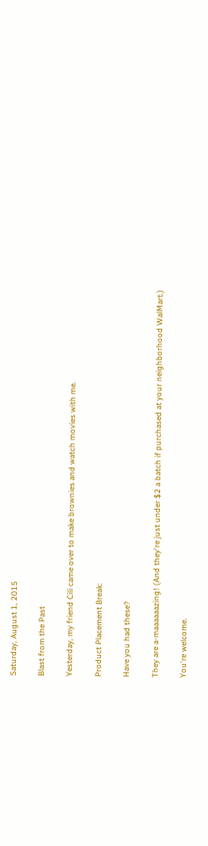Saturday, August 1, 2015

Blast from the Past

Yesterday, my friend Cili came over to make brownies and watch movies with me.

Product Placement Break:

Have you had these?

They are a-maaaaaazing! (And they're just under $2 a batch if purchased at your neighborhood WalMart.)

You're welcome.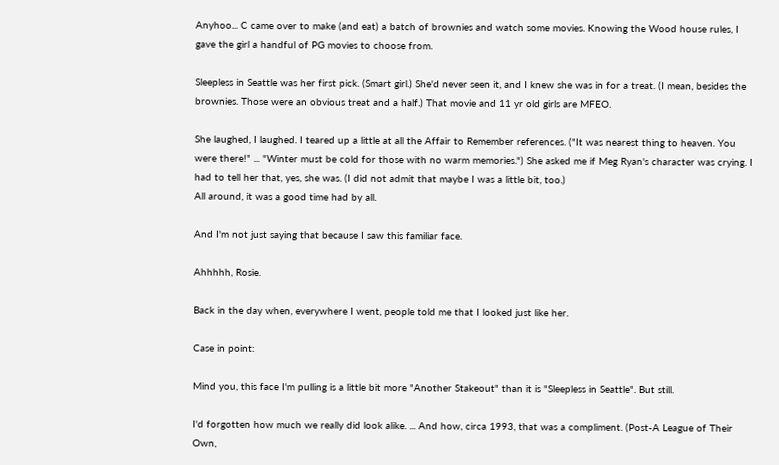Anyhoo... C came over to make (and eat) a batch of brownies and watch some movies. Knowing the Wood house rules, I gave the girl a handful of PG movies to choose from.

Sleepless in Seattle was her first pick. (Smart girl.) She'd never seen it, and I knew she was in for a treat. (I mean, besides the brownies. Those were an obvious treat and a half.) That movie and 11 yr old girls are MFEO.

She laughed, I laughed. I teared up a little at all the Affair to Remember references. ("It was nearest thing to heaven. You were there!" ... "Winter must be cold for those with no warm memories.") She asked me if Meg Ryan's character was crying. I had to tell her that, yes, she was. (I did not admit that maybe I was a little bit, too.)
All around, it was a good time had by all.

And I'm not just saying that because I saw this familiar face.

Ahhhhh, Rosie.

Back in the day when, everywhere I went, people told me that I looked just like her.

Case in point:

Mind you, this face I'm pulling is a little bit more "Another Stakeout" than it is "Sleepless in Seattle". But still.

I'd forgotten how much we really did look alike. ... And how, circa 1993, that was a compliment. (Post-A League of Their Own,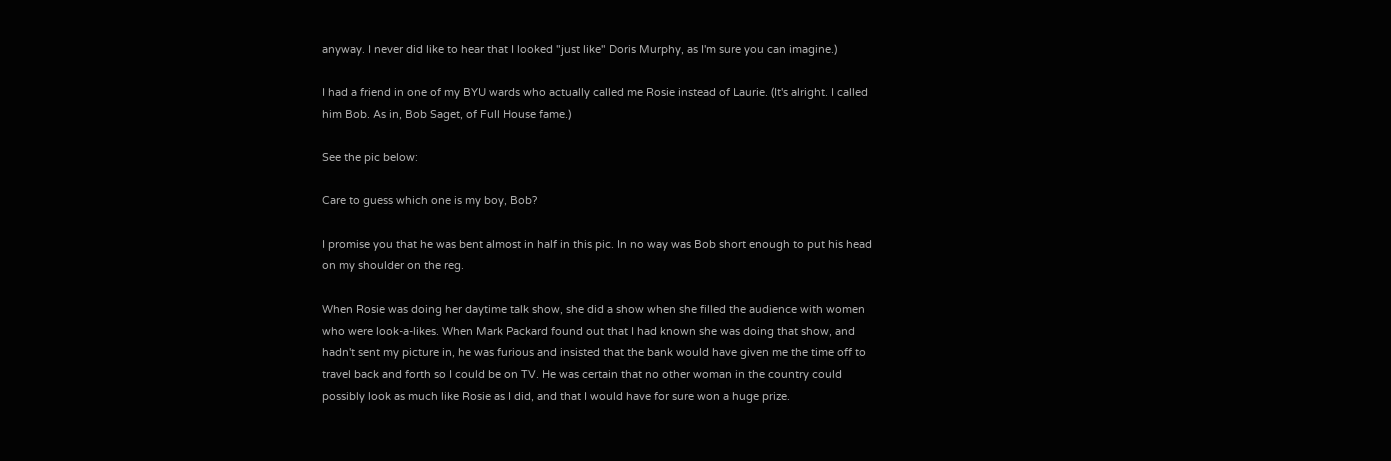anyway. I never did like to hear that I looked "just like" Doris Murphy, as I'm sure you can imagine.)

I had a friend in one of my BYU wards who actually called me Rosie instead of Laurie. (It's alright. I called him Bob. As in, Bob Saget, of Full House fame.)

See the pic below:

Care to guess which one is my boy, Bob?

I promise you that he was bent almost in half in this pic. In no way was Bob short enough to put his head on my shoulder on the reg.

When Rosie was doing her daytime talk show, she did a show when she filled the audience with women who were look-a-likes. When Mark Packard found out that I had known she was doing that show, and hadn't sent my picture in, he was furious and insisted that the bank would have given me the time off to travel back and forth so I could be on TV. He was certain that no other woman in the country could possibly look as much like Rosie as I did, and that I would have for sure won a huge prize.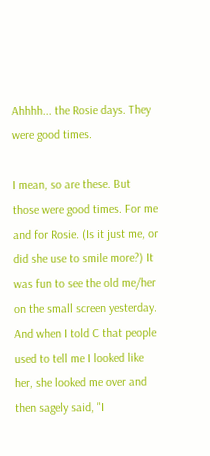Ahhhh... the Rosie days. They were good times.

I mean, so are these. But those were good times. For me and for Rosie. (Is it just me, or did she use to smile more?) It was fun to see the old me/her on the small screen yesterday. And when I told C that people used to tell me I looked like her, she looked me over and then sagely said, "I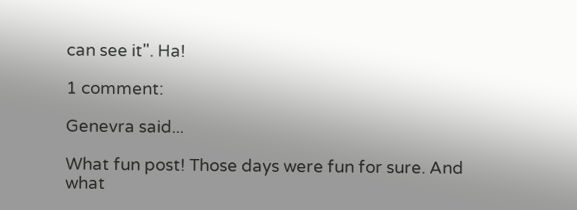can see it". Ha!

1 comment:

Genevra said...

What fun post! Those days were fun for sure. And what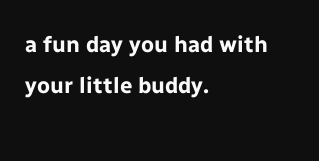a fun day you had with your little buddy.